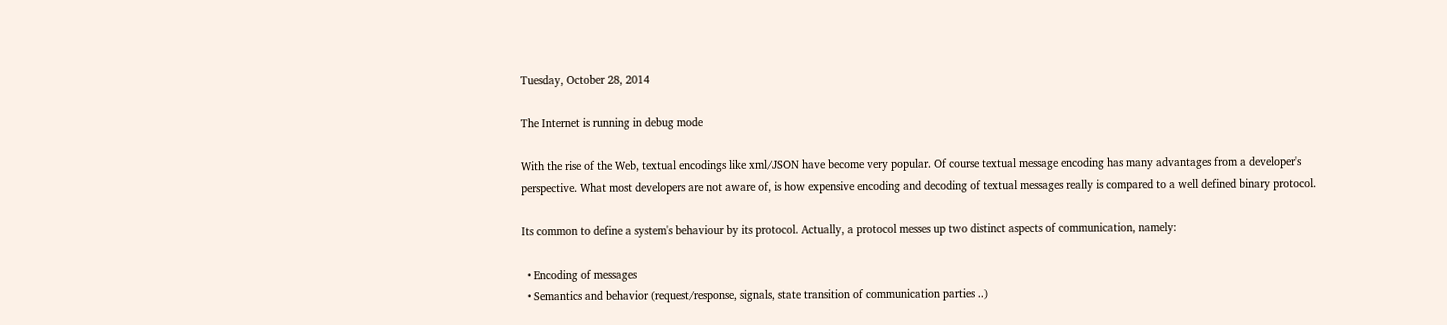Tuesday, October 28, 2014

The Internet is running in debug mode

With the rise of the Web, textual encodings like xml/JSON have become very popular. Of course textual message encoding has many advantages from a developer's perspective. What most developers are not aware of, is how expensive encoding and decoding of textual messages really is compared to a well defined binary protocol.

Its common to define a system's behaviour by its protocol. Actually, a protocol messes up two distinct aspects of communication, namely:

  • Encoding of messages
  • Semantics and behavior (request/response, signals, state transition of communication parties ..)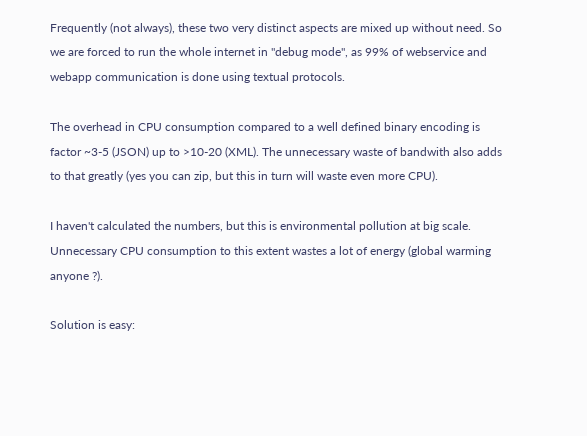Frequently (not always), these two very distinct aspects are mixed up without need. So we are forced to run the whole internet in "debug mode", as 99% of webservice and webapp communication is done using textual protocols.

The overhead in CPU consumption compared to a well defined binary encoding is factor ~3-5 (JSON) up to >10-20 (XML). The unnecessary waste of bandwith also adds to that greatly (yes you can zip, but this in turn will waste even more CPU).

I haven't calculated the numbers, but this is environmental pollution at big scale. Unnecessary CPU consumption to this extent wastes a lot of energy (global warming anyone ?).

Solution is easy: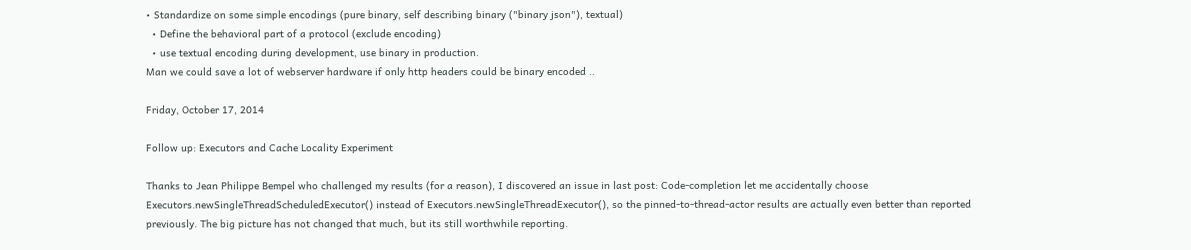• Standardize on some simple encodings (pure binary, self describing binary ("binary json"), textual)
  • Define the behavioral part of a protocol (exclude encoding)
  • use textual encoding during development, use binary in production.
Man we could save a lot of webserver hardware if only http headers could be binary encoded ..

Friday, October 17, 2014

Follow up: Executors and Cache Locality Experiment

Thanks to Jean Philippe Bempel who challenged my results (for a reason), I discovered an issue in last post: Code-completion let me accidentally choose Executors.newSingleThreadScheduledExecutor() instead of Executors.newSingleThreadExecutor(), so the pinned-to-thread-actor results are actually even better than reported previously. The big picture has not changed that much, but its still worthwhile reporting.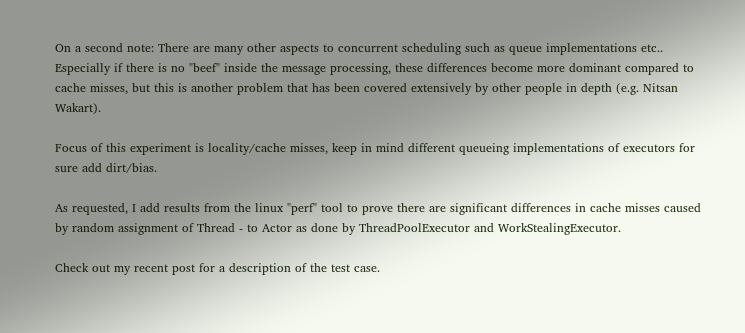On a second note: There are many other aspects to concurrent scheduling such as queue implementations etc.. Especially if there is no "beef" inside the message processing, these differences become more dominant compared to cache misses, but this is another problem that has been covered extensively by other people in depth (e.g. Nitsan Wakart).

Focus of this experiment is locality/cache misses, keep in mind different queueing implementations of executors for sure add dirt/bias.

As requested, I add results from the linux "perf" tool to prove there are significant differences in cache misses caused by random assignment of Thread - to Actor as done by ThreadPoolExecutor and WorkStealingExecutor.

Check out my recent post for a description of the test case.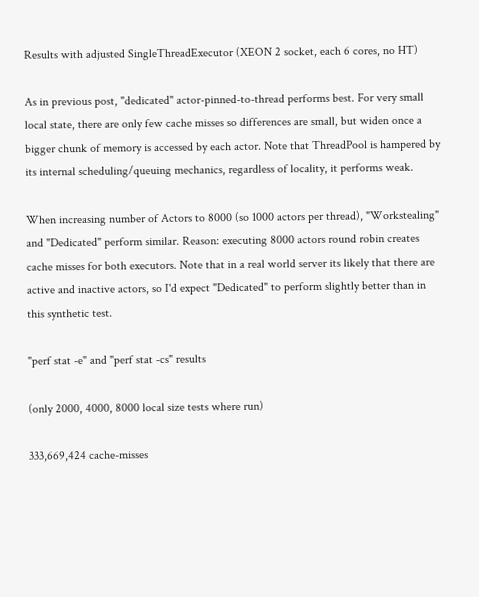Results with adjusted SingleThreadExecutor (XEON 2 socket, each 6 cores, no HT)

As in previous post, "dedicated" actor-pinned-to-thread performs best. For very small local state, there are only few cache misses so differences are small, but widen once a bigger chunk of memory is accessed by each actor. Note that ThreadPool is hampered by its internal scheduling/queuing mechanics, regardless of locality, it performs weak.

When increasing number of Actors to 8000 (so 1000 actors per thread), "Workstealing" and "Dedicated" perform similar. Reason: executing 8000 actors round robin creates cache misses for both executors. Note that in a real world server its likely that there are active and inactive actors, so I'd expect "Dedicated" to perform slightly better than in this synthetic test.

"perf stat -e" and "perf stat -cs" results

(only 2000, 4000, 8000 local size tests where run)

333,669,424 cache-misses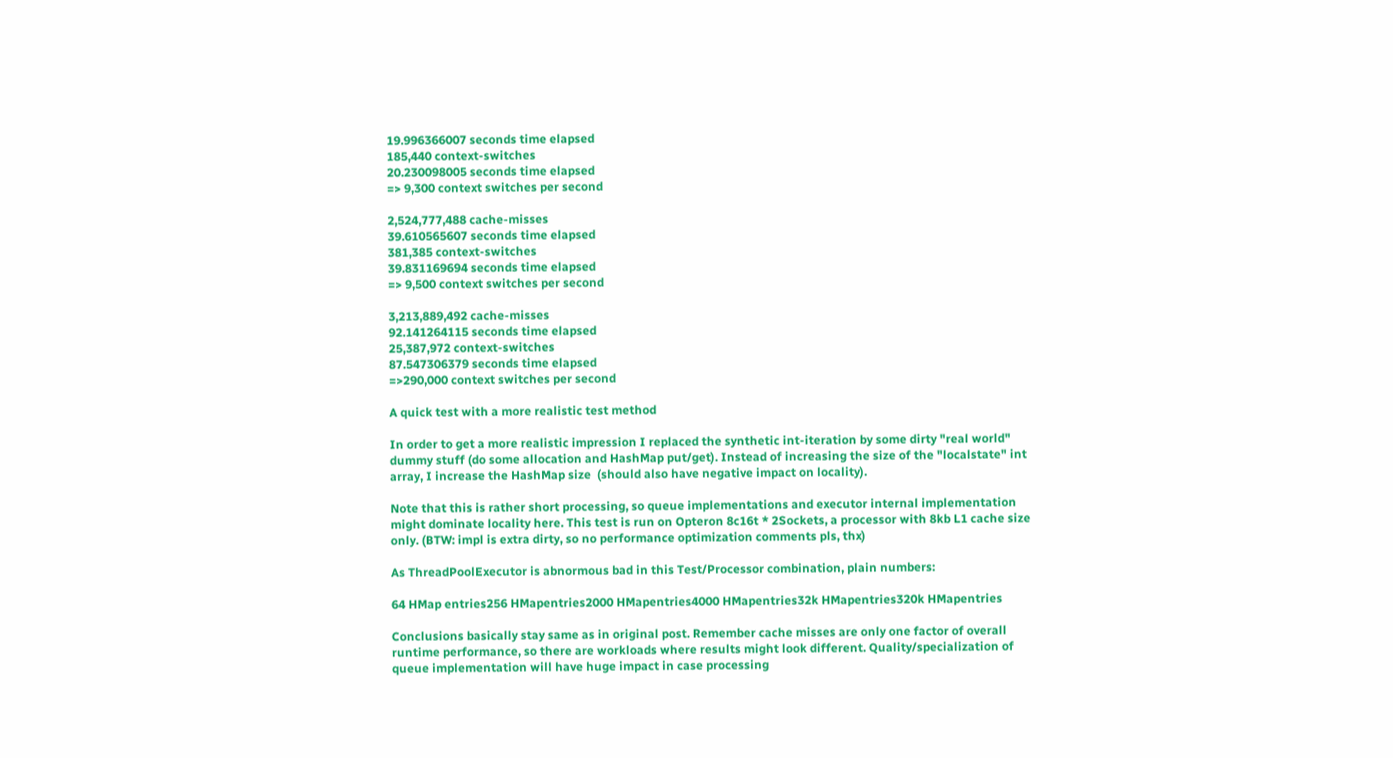19.996366007 seconds time elapsed
185,440 context-switches
20.230098005 seconds time elapsed
=> 9,300 context switches per second

2,524,777,488 cache-misses
39.610565607 seconds time elapsed
381,385 context-switches
39.831169694 seconds time elapsed
=> 9,500 context switches per second

3,213,889,492 cache-misses
92.141264115 seconds time elapsed
25,387,972 context-switches
87.547306379 seconds time elapsed
=>290,000 context switches per second

A quick test with a more realistic test method

In order to get a more realistic impression I replaced the synthetic int-iteration by some dirty "real world" dummy stuff (do some allocation and HashMap put/get). Instead of increasing the size of the "localstate" int array, I increase the HashMap size  (should also have negative impact on locality).

Note that this is rather short processing, so queue implementations and executor internal implementation might dominate locality here. This test is run on Opteron 8c16t * 2Sockets, a processor with 8kb L1 cache size only. (BTW: impl is extra dirty, so no performance optimization comments pls, thx)

As ThreadPoolExecutor is abnormous bad in this Test/Processor combination, plain numbers:

64 HMap entries256 HMapentries2000 HMapentries4000 HMapentries32k HMapentries320k HMapentries

Conclusions basically stay same as in original post. Remember cache misses are only one factor of overall runtime performance, so there are workloads where results might look different. Quality/specialization of queue implementation will have huge impact in case processing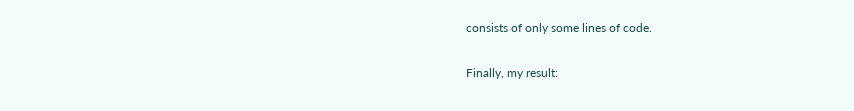consists of only some lines of code.

Finally, my result: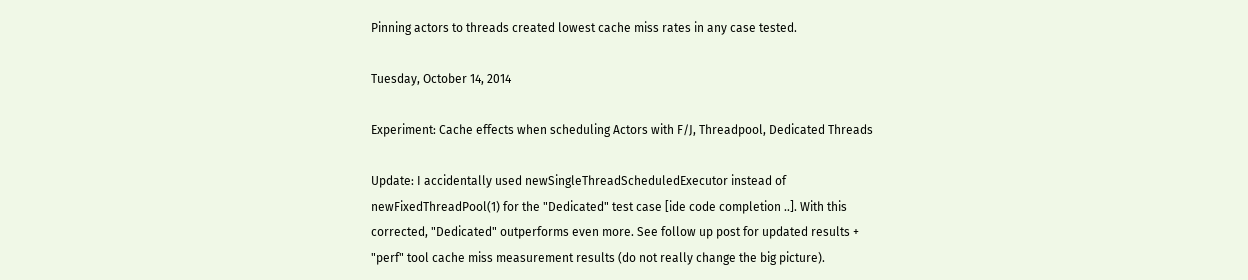Pinning actors to threads created lowest cache miss rates in any case tested.

Tuesday, October 14, 2014

Experiment: Cache effects when scheduling Actors with F/J, Threadpool, Dedicated Threads

Update: I accidentally used newSingleThreadScheduledExecutor instead of newFixedThreadPool(1) for the "Dedicated" test case [ide code completion ..]. With this corrected, "Dedicated" outperforms even more. See follow up post for updated results + "perf" tool cache miss measurement results (do not really change the big picture).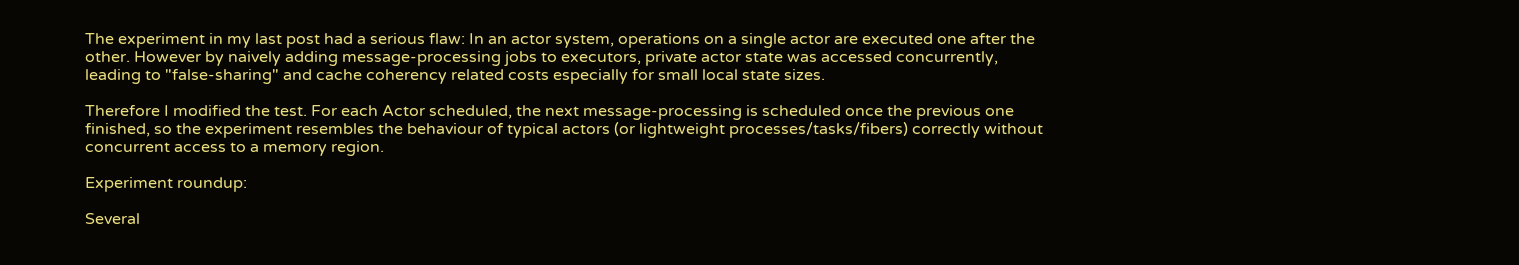The experiment in my last post had a serious flaw: In an actor system, operations on a single actor are executed one after the other. However by naively adding message-processing jobs to executors, private actor state was accessed concurrently, leading to "false-sharing" and cache coherency related costs especially for small local state sizes.

Therefore I modified the test. For each Actor scheduled, the next message-processing is scheduled once the previous one finished, so the experiment resembles the behaviour of typical actors (or lightweight processes/tasks/fibers) correctly without concurrent access to a memory region.

Experiment roundup:

Several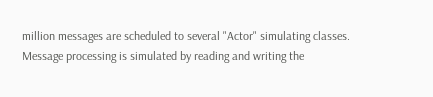million messages are scheduled to several "Actor" simulating classes. Message processing is simulated by reading and writing the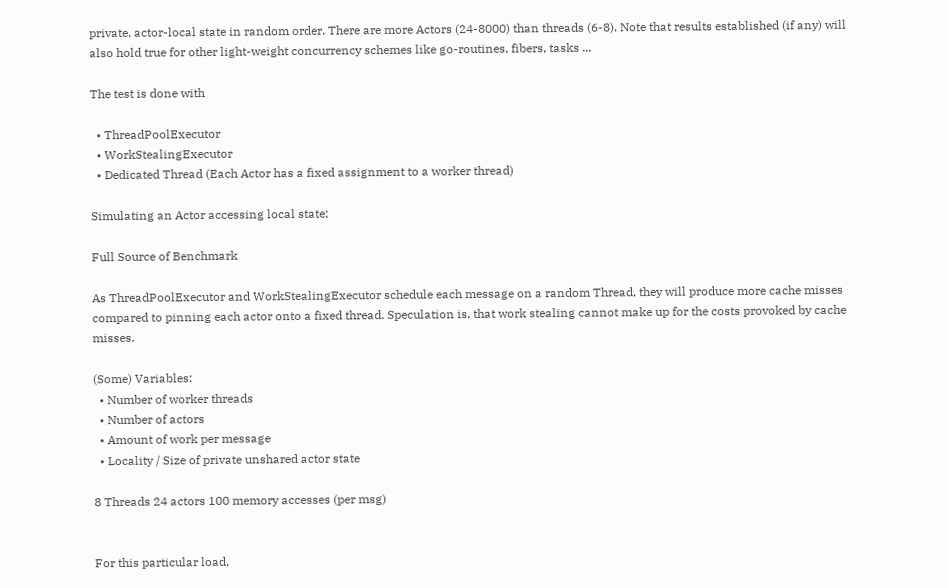private, actor-local state in random order. There are more Actors (24-8000) than threads (6-8). Note that results established (if any) will also hold true for other light-weight concurrency schemes like go-routines, fibers, tasks ...

The test is done with

  • ThreadPoolExecutor
  • WorkStealingExecutor
  • Dedicated Thread (Each Actor has a fixed assignment to a worker thread)

Simulating an Actor accessing local state:

Full Source of Benchmark

As ThreadPoolExecutor and WorkStealingExecutor schedule each message on a random Thread, they will produce more cache misses compared to pinning each actor onto a fixed thread. Speculation is, that work stealing cannot make up for the costs provoked by cache misses.

(Some) Variables:
  • Number of worker threads
  • Number of actors
  • Amount of work per message
  • Locality / Size of private unshared actor state

8 Threads 24 actors 100 memory accesses (per msg)


For this particular load,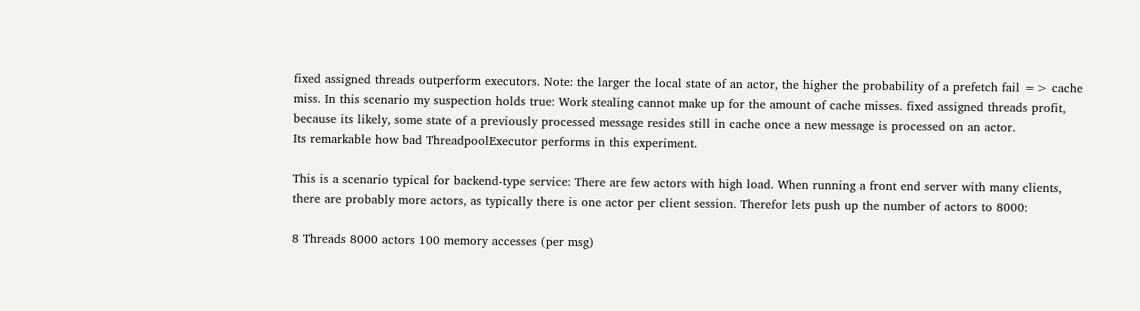fixed assigned threads outperform executors. Note: the larger the local state of an actor, the higher the probability of a prefetch fail => cache miss. In this scenario my suspection holds true: Work stealing cannot make up for the amount of cache misses. fixed assigned threads profit, because its likely, some state of a previously processed message resides still in cache once a new message is processed on an actor.
Its remarkable how bad ThreadpoolExecutor performs in this experiment.

This is a scenario typical for backend-type service: There are few actors with high load. When running a front end server with many clients, there are probably more actors, as typically there is one actor per client session. Therefor lets push up the number of actors to 8000:

8 Threads 8000 actors 100 memory accesses (per msg)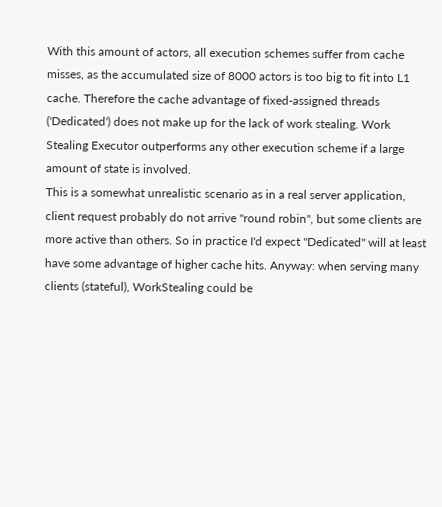With this amount of actors, all execution schemes suffer from cache misses, as the accumulated size of 8000 actors is too big to fit into L1 cache. Therefore the cache advantage of fixed-assigned threads ('Dedicated') does not make up for the lack of work stealing. Work Stealing Executor outperforms any other execution scheme if a large amount of state is involved.
This is a somewhat unrealistic scenario as in a real server application, client request probably do not arrive "round robin", but some clients are more active than others. So in practice I'd expect "Dedicated" will at least have some advantage of higher cache hits. Anyway: when serving many clients (stateful), WorkStealing could be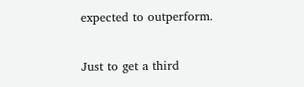expected to outperform.

Just to get a third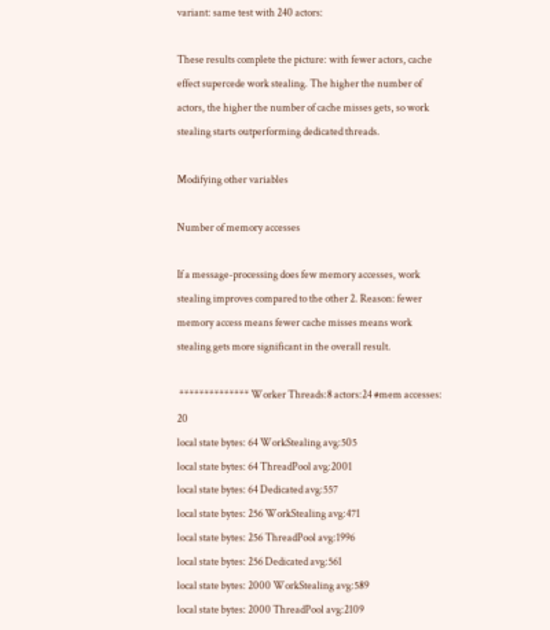variant: same test with 240 actors:

These results complete the picture: with fewer actors, cache effect supercede work stealing. The higher the number of actors, the higher the number of cache misses gets, so work stealing starts outperforming dedicated threads.

Modifying other variables

Number of memory accesses

If a message-processing does few memory accesses, work stealing improves compared to the other 2. Reason: fewer memory access means fewer cache misses means work stealing gets more significant in the overall result.

 ************** Worker Threads:8 actors:24 #mem accesses: 20
local state bytes: 64 WorkStealing avg:505
local state bytes: 64 ThreadPool avg:2001
local state bytes: 64 Dedicated avg:557
local state bytes: 256 WorkStealing avg:471
local state bytes: 256 ThreadPool avg:1996
local state bytes: 256 Dedicated avg:561
local state bytes: 2000 WorkStealing avg:589
local state bytes: 2000 ThreadPool avg:2109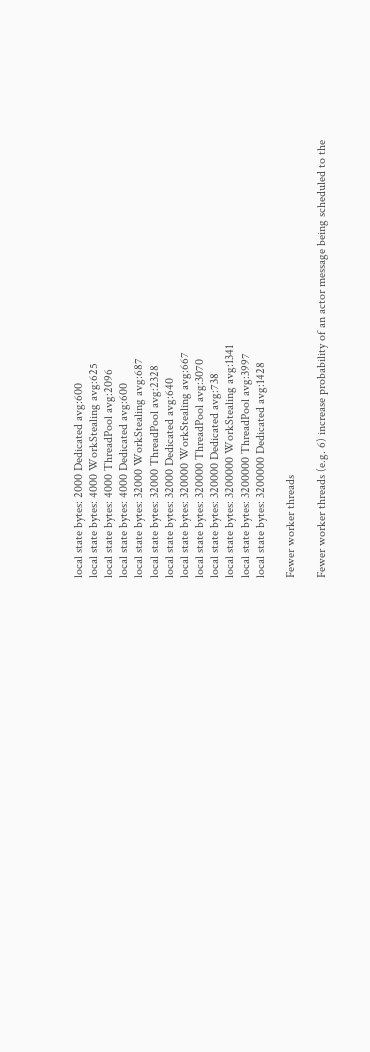local state bytes: 2000 Dedicated avg:600
local state bytes: 4000 WorkStealing avg:625
local state bytes: 4000 ThreadPool avg:2096
local state bytes: 4000 Dedicated avg:600
local state bytes: 32000 WorkStealing avg:687
local state bytes: 32000 ThreadPool avg:2328
local state bytes: 32000 Dedicated avg:640
local state bytes: 320000 WorkStealing avg:667
local state bytes: 320000 ThreadPool avg:3070
local state bytes: 320000 Dedicated avg:738
local state bytes: 3200000 WorkStealing avg:1341
local state bytes: 3200000 ThreadPool avg:3997
local state bytes: 3200000 Dedicated avg:1428

Fewer worker threads

Fewer worker threads (e.g. 6) increase probability of an actor message being scheduled to the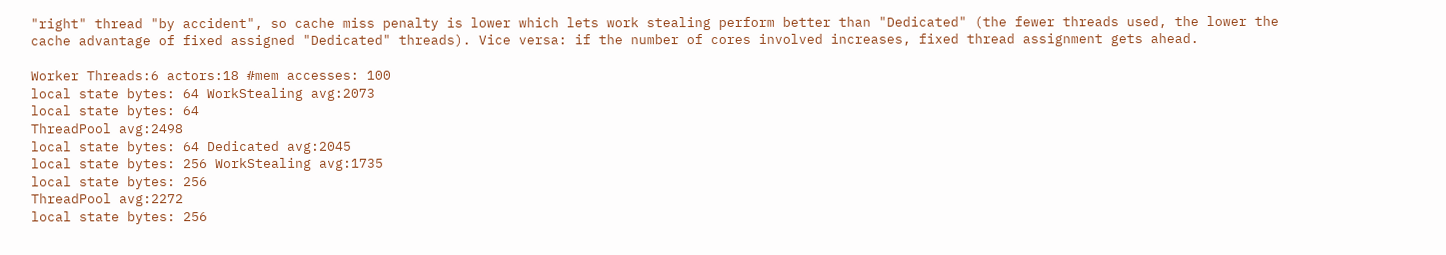"right" thread "by accident", so cache miss penalty is lower which lets work stealing perform better than "Dedicated" (the fewer threads used, the lower the cache advantage of fixed assigned "Dedicated" threads). Vice versa: if the number of cores involved increases, fixed thread assignment gets ahead.

Worker Threads:6 actors:18 #mem accesses: 100
local state bytes: 64 WorkStealing avg:2073
local state bytes: 64
ThreadPool avg:2498
local state bytes: 64 Dedicated avg:2045
local state bytes: 256 WorkStealing avg:1735
local state bytes: 256
ThreadPool avg:2272
local state bytes: 256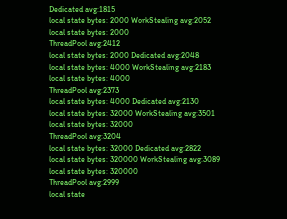Dedicated avg:1815
local state bytes: 2000 WorkStealing avg:2052
local state bytes: 2000
ThreadPool avg:2412
local state bytes: 2000 Dedicated avg:2048
local state bytes: 4000 WorkStealing avg:2183
local state bytes: 4000
ThreadPool avg:2373
local state bytes: 4000 Dedicated avg:2130
local state bytes: 32000 WorkStealing avg:3501
local state bytes: 32000
ThreadPool avg:3204
local state bytes: 32000 Dedicated avg:2822
local state bytes: 320000 WorkStealing avg:3089
local state bytes: 320000
ThreadPool avg:2999
local state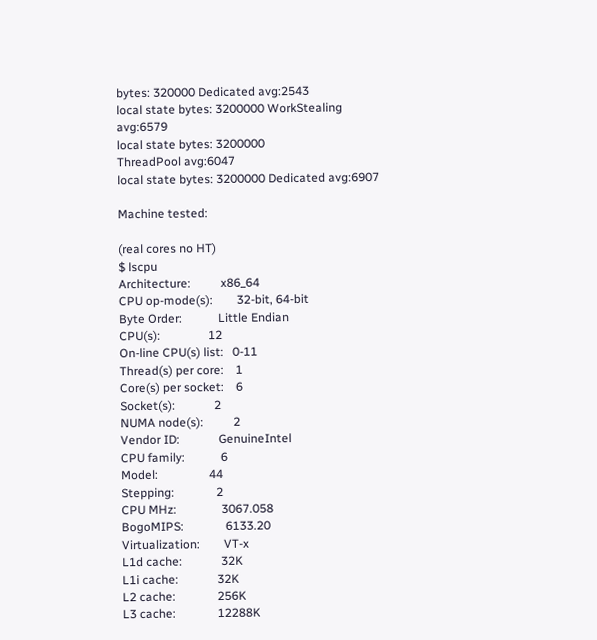bytes: 320000 Dedicated avg:2543
local state bytes: 3200000 WorkStealing avg:6579
local state bytes: 3200000
ThreadPool avg:6047
local state bytes: 3200000 Dedicated avg:6907

Machine tested:

(real cores no HT)
$ lscpu
Architecture:          x86_64
CPU op-mode(s):        32-bit, 64-bit
Byte Order:            Little Endian
CPU(s):                12
On-line CPU(s) list:   0-11
Thread(s) per core:    1
Core(s) per socket:    6
Socket(s):             2
NUMA node(s):          2
Vendor ID:             GenuineIntel
CPU family:            6
Model:                 44
Stepping:              2
CPU MHz:               3067.058
BogoMIPS:              6133.20
Virtualization:        VT-x
L1d cache:             32K
L1i cache:             32K
L2 cache:              256K
L3 cache:              12288K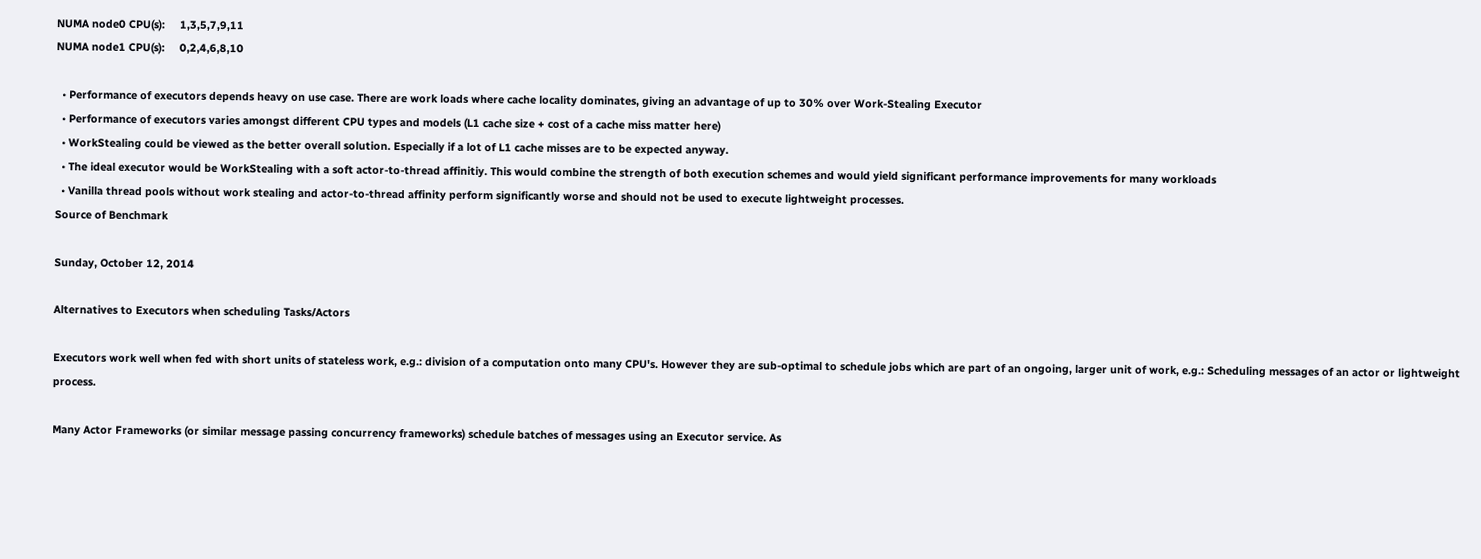NUMA node0 CPU(s):     1,3,5,7,9,11
NUMA node1 CPU(s):     0,2,4,6,8,10

  • Performance of executors depends heavy on use case. There are work loads where cache locality dominates, giving an advantage of up to 30% over Work-Stealing Executor
  • Performance of executors varies amongst different CPU types and models (L1 cache size + cost of a cache miss matter here)
  • WorkStealing could be viewed as the better overall solution. Especially if a lot of L1 cache misses are to be expected anyway.
  • The ideal executor would be WorkStealing with a soft actor-to-thread affinitiy. This would combine the strength of both execution schemes and would yield significant performance improvements for many workloads
  • Vanilla thread pools without work stealing and actor-to-thread affinity perform significantly worse and should not be used to execute lightweight processes.
Source of Benchmark

Sunday, October 12, 2014

Alternatives to Executors when scheduling Tasks/Actors

Executors work well when fed with short units of stateless work, e.g.: division of a computation onto many CPU's. However they are sub-optimal to schedule jobs which are part of an ongoing, larger unit of work, e.g.: Scheduling messages of an actor or lightweight process.

Many Actor Frameworks (or similar message passing concurrency frameworks) schedule batches of messages using an Executor service. As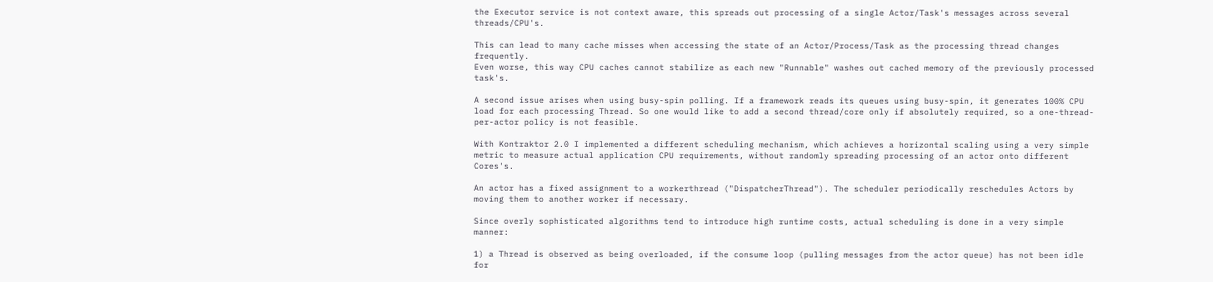the Executor service is not context aware, this spreads out processing of a single Actor/Task's messages across several threads/CPU's.

This can lead to many cache misses when accessing the state of an Actor/Process/Task as the processing thread changes frequently.
Even worse, this way CPU caches cannot stabilize as each new "Runnable" washes out cached memory of the previously processed task's.

A second issue arises when using busy-spin polling. If a framework reads its queues using busy-spin, it generates 100% CPU load for each processing Thread. So one would like to add a second thread/core only if absolutely required, so a one-thread-per-actor policy is not feasible.

With Kontraktor 2.0 I implemented a different scheduling mechanism, which achieves a horizontal scaling using a very simple metric to measure actual application CPU requirements, without randomly spreading processing of an actor onto different Cores's.

An actor has a fixed assignment to a workerthread ("DispatcherThread"). The scheduler periodically reschedules Actors by moving them to another worker if necessary.

Since overly sophisticated algorithms tend to introduce high runtime costs, actual scheduling is done in a very simple manner:

1) a Thread is observed as being overloaded, if the consume loop (pulling messages from the actor queue) has not been idle for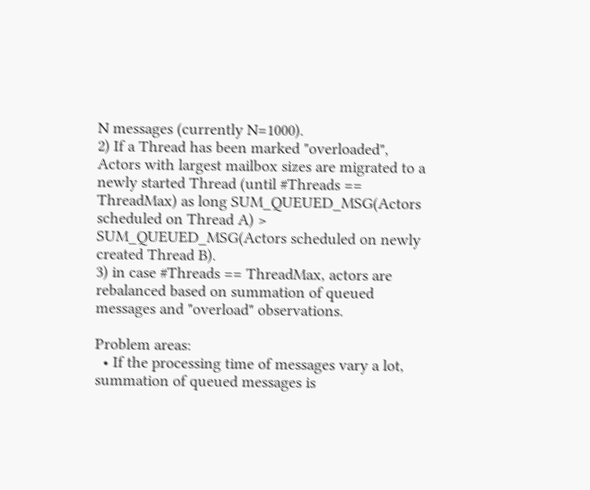N messages (currently N=1000).
2) If a Thread has been marked "overloaded", Actors with largest mailbox sizes are migrated to a newly started Thread (until #Threads == ThreadMax) as long SUM_QUEUED_MSG(Actors scheduled on Thread A) > SUM_QUEUED_MSG(Actors scheduled on newly created Thread B).
3) in case #Threads == ThreadMax, actors are rebalanced based on summation of queued messages and "overload" observations.

Problem areas:
  • If the processing time of messages vary a lot, summation of queued messages is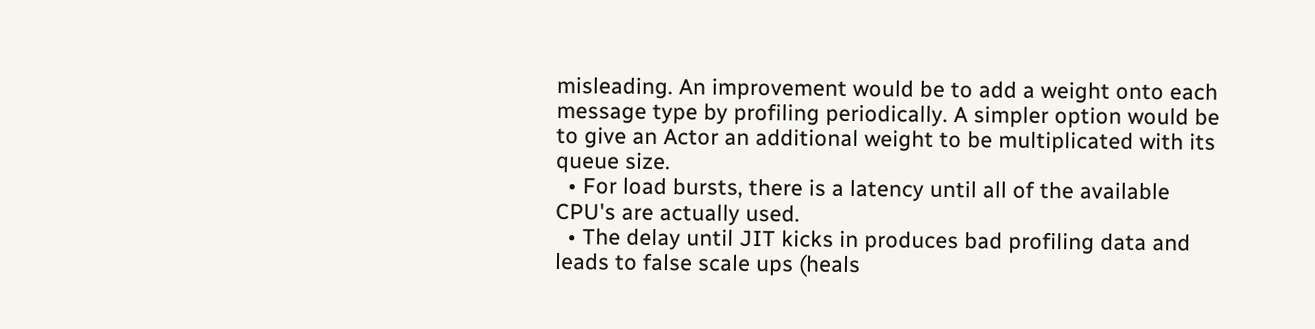misleading. An improvement would be to add a weight onto each message type by profiling periodically. A simpler option would be to give an Actor an additional weight to be multiplicated with its queue size.
  • For load bursts, there is a latency until all of the available CPU's are actually used.
  • The delay until JIT kicks in produces bad profiling data and leads to false scale ups (heals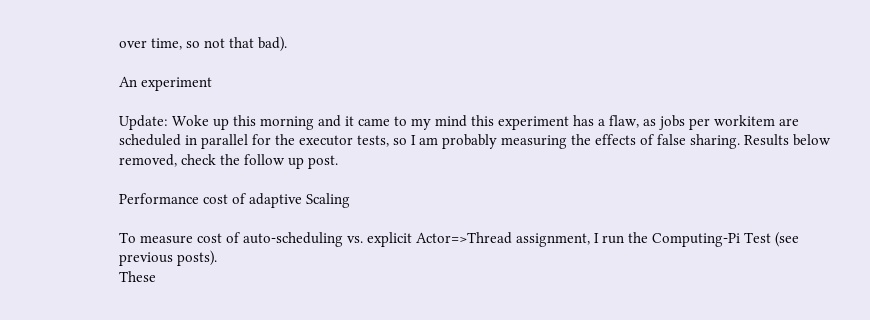over time, so not that bad).

An experiment

Update: Woke up this morning and it came to my mind this experiment has a flaw, as jobs per workitem are scheduled in parallel for the executor tests, so I am probably measuring the effects of false sharing. Results below removed, check the follow up post.

Performance cost of adaptive Scaling

To measure cost of auto-scheduling vs. explicit Actor=>Thread assignment, I run the Computing-Pi Test (see previous posts).
These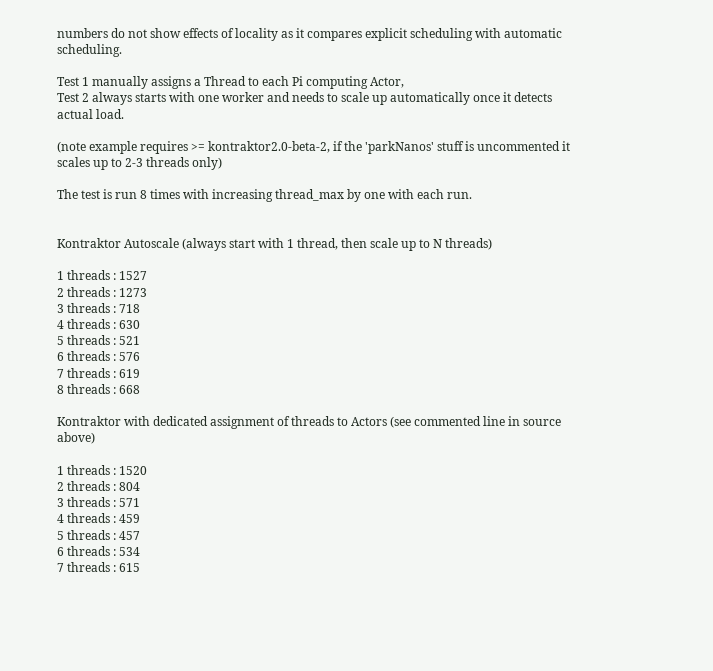numbers do not show effects of locality as it compares explicit scheduling with automatic scheduling.

Test 1 manually assigns a Thread to each Pi computing Actor,
Test 2 always starts with one worker and needs to scale up automatically once it detects actual load.

(note example requires >= kontraktor2.0-beta-2, if the 'parkNanos' stuff is uncommented it scales up to 2-3 threads only)

The test is run 8 times with increasing thread_max by one with each run.


Kontraktor Autoscale (always start with 1 thread, then scale up to N threads)

1 threads : 1527
2 threads : 1273
3 threads : 718
4 threads : 630
5 threads : 521
6 threads : 576
7 threads : 619
8 threads : 668

Kontraktor with dedicated assignment of threads to Actors (see commented line in source above)

1 threads : 1520
2 threads : 804
3 threads : 571
4 threads : 459
5 threads : 457
6 threads : 534
7 threads : 615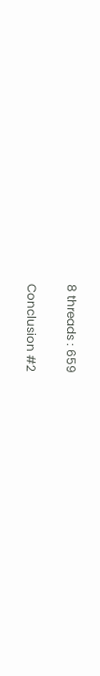8 threads : 659

Conclusion #2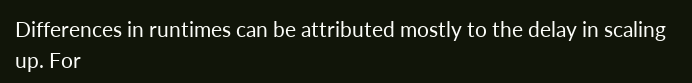Differences in runtimes can be attributed mostly to the delay in scaling up. For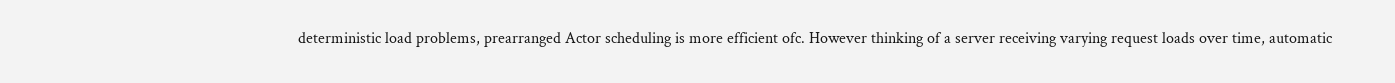deterministic load problems, prearranged Actor scheduling is more efficient ofc. However thinking of a server receiving varying request loads over time, automatic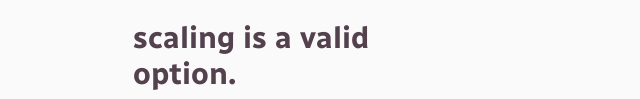scaling is a valid option.